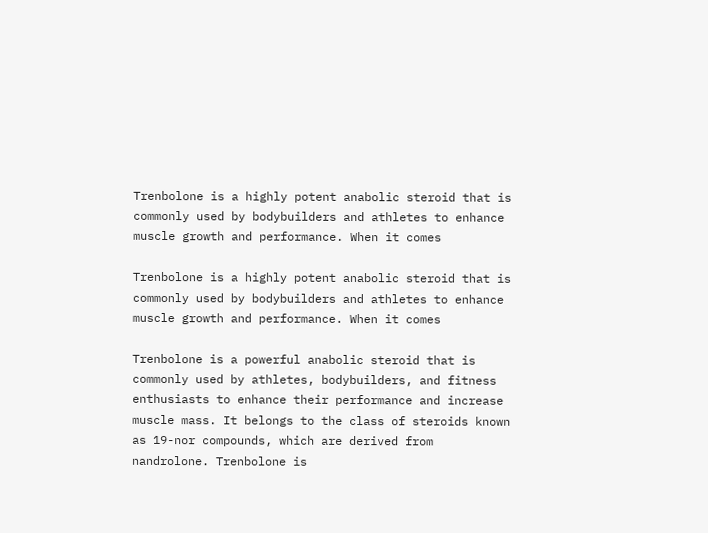Trenbolone is a highly potent anabolic steroid that is commonly used by bodybuilders and athletes to enhance muscle growth and performance. When it comes

Trenbolone is a highly potent anabolic steroid that is commonly used by bodybuilders and athletes to enhance muscle growth and performance. When it comes

Trenbolone is a powerful anabolic steroid that is commonly used by athletes, bodybuilders, and fitness enthusiasts to enhance their performance and increase muscle mass. It belongs to the class of steroids known as 19-nor compounds, which are derived from nandrolone. Trenbolone is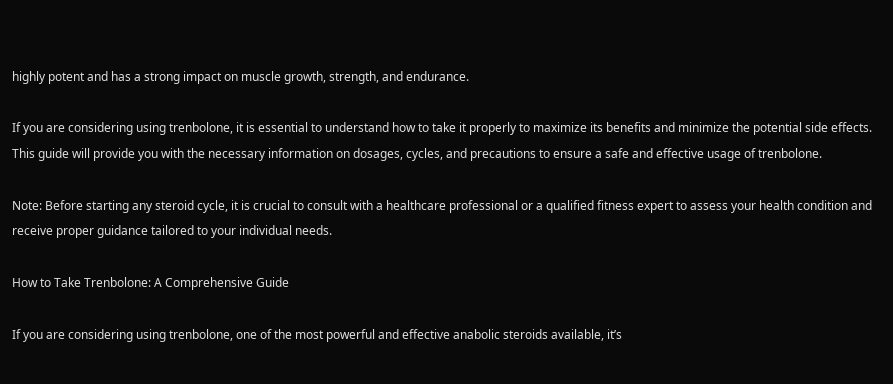highly potent and has a strong impact on muscle growth, strength, and endurance.

If you are considering using trenbolone, it is essential to understand how to take it properly to maximize its benefits and minimize the potential side effects. This guide will provide you with the necessary information on dosages, cycles, and precautions to ensure a safe and effective usage of trenbolone.

Note: Before starting any steroid cycle, it is crucial to consult with a healthcare professional or a qualified fitness expert to assess your health condition and receive proper guidance tailored to your individual needs.

How to Take Trenbolone: A Comprehensive Guide

If you are considering using trenbolone, one of the most powerful and effective anabolic steroids available, it’s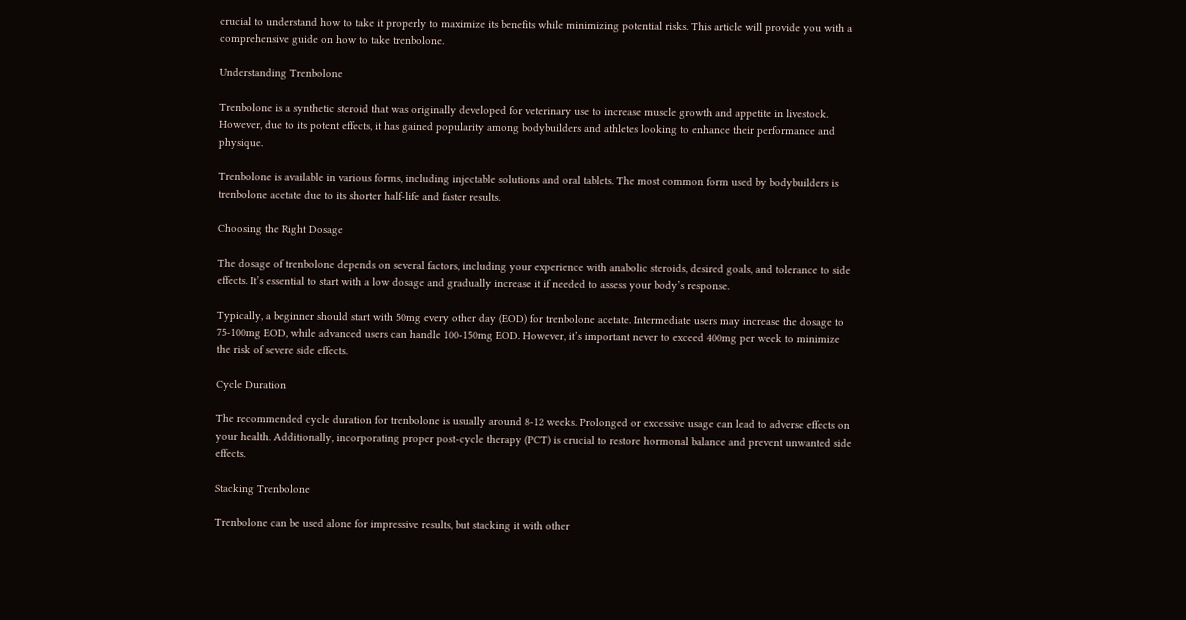crucial to understand how to take it properly to maximize its benefits while minimizing potential risks. This article will provide you with a comprehensive guide on how to take trenbolone.

Understanding Trenbolone

Trenbolone is a synthetic steroid that was originally developed for veterinary use to increase muscle growth and appetite in livestock. However, due to its potent effects, it has gained popularity among bodybuilders and athletes looking to enhance their performance and physique.

Trenbolone is available in various forms, including injectable solutions and oral tablets. The most common form used by bodybuilders is trenbolone acetate due to its shorter half-life and faster results.

Choosing the Right Dosage

The dosage of trenbolone depends on several factors, including your experience with anabolic steroids, desired goals, and tolerance to side effects. It’s essential to start with a low dosage and gradually increase it if needed to assess your body’s response.

Typically, a beginner should start with 50mg every other day (EOD) for trenbolone acetate. Intermediate users may increase the dosage to 75-100mg EOD, while advanced users can handle 100-150mg EOD. However, it’s important never to exceed 400mg per week to minimize the risk of severe side effects.

Cycle Duration

The recommended cycle duration for trenbolone is usually around 8-12 weeks. Prolonged or excessive usage can lead to adverse effects on your health. Additionally, incorporating proper post-cycle therapy (PCT) is crucial to restore hormonal balance and prevent unwanted side effects.

Stacking Trenbolone

Trenbolone can be used alone for impressive results, but stacking it with other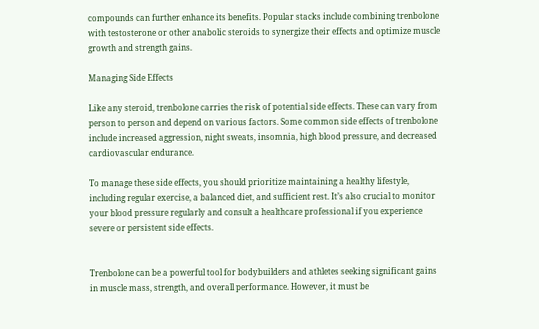compounds can further enhance its benefits. Popular stacks include combining trenbolone with testosterone or other anabolic steroids to synergize their effects and optimize muscle growth and strength gains.

Managing Side Effects

Like any steroid, trenbolone carries the risk of potential side effects. These can vary from person to person and depend on various factors. Some common side effects of trenbolone include increased aggression, night sweats, insomnia, high blood pressure, and decreased cardiovascular endurance.

To manage these side effects, you should prioritize maintaining a healthy lifestyle, including regular exercise, a balanced diet, and sufficient rest. It’s also crucial to monitor your blood pressure regularly and consult a healthcare professional if you experience severe or persistent side effects.


Trenbolone can be a powerful tool for bodybuilders and athletes seeking significant gains in muscle mass, strength, and overall performance. However, it must be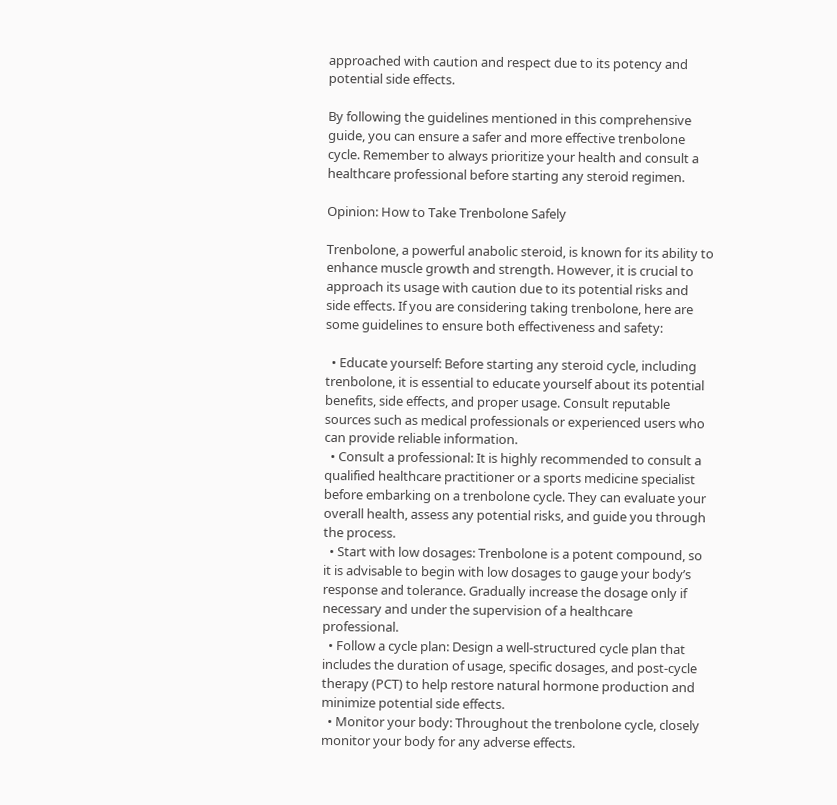approached with caution and respect due to its potency and potential side effects.

By following the guidelines mentioned in this comprehensive guide, you can ensure a safer and more effective trenbolone cycle. Remember to always prioritize your health and consult a healthcare professional before starting any steroid regimen.

Opinion: How to Take Trenbolone Safely

Trenbolone, a powerful anabolic steroid, is known for its ability to enhance muscle growth and strength. However, it is crucial to approach its usage with caution due to its potential risks and side effects. If you are considering taking trenbolone, here are some guidelines to ensure both effectiveness and safety:

  • Educate yourself: Before starting any steroid cycle, including trenbolone, it is essential to educate yourself about its potential benefits, side effects, and proper usage. Consult reputable sources such as medical professionals or experienced users who can provide reliable information.
  • Consult a professional: It is highly recommended to consult a qualified healthcare practitioner or a sports medicine specialist before embarking on a trenbolone cycle. They can evaluate your overall health, assess any potential risks, and guide you through the process.
  • Start with low dosages: Trenbolone is a potent compound, so it is advisable to begin with low dosages to gauge your body’s response and tolerance. Gradually increase the dosage only if necessary and under the supervision of a healthcare professional.
  • Follow a cycle plan: Design a well-structured cycle plan that includes the duration of usage, specific dosages, and post-cycle therapy (PCT) to help restore natural hormone production and minimize potential side effects.
  • Monitor your body: Throughout the trenbolone cycle, closely monitor your body for any adverse effects.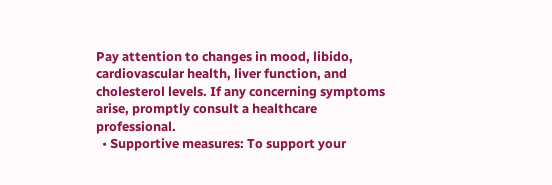Pay attention to changes in mood, libido, cardiovascular health, liver function, and cholesterol levels. If any concerning symptoms arise, promptly consult a healthcare professional.
  • Supportive measures: To support your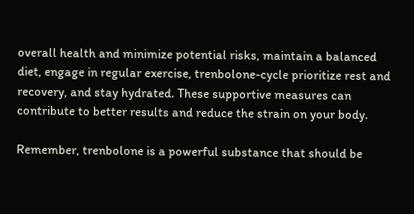overall health and minimize potential risks, maintain a balanced diet, engage in regular exercise, trenbolone-cycle prioritize rest and recovery, and stay hydrated. These supportive measures can contribute to better results and reduce the strain on your body.

Remember, trenbolone is a powerful substance that should be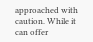approached with caution. While it can offer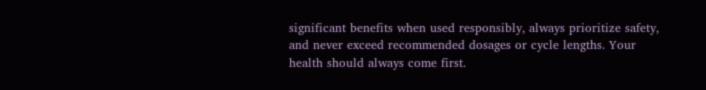significant benefits when used responsibly, always prioritize safety, and never exceed recommended dosages or cycle lengths. Your health should always come first.